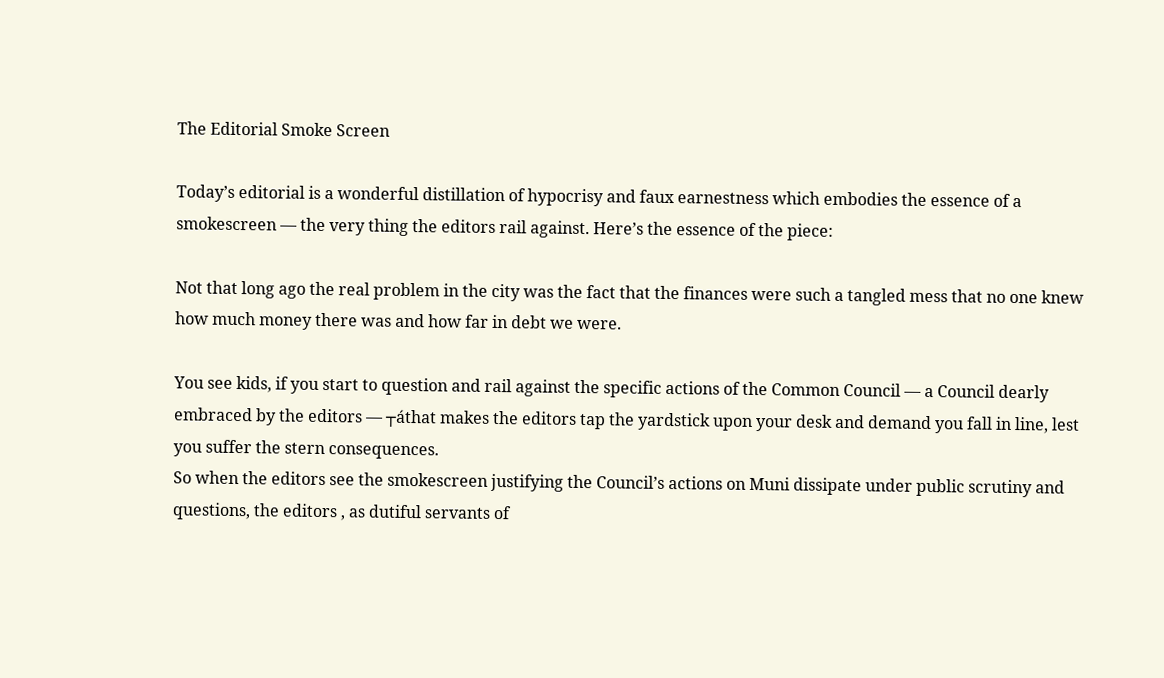The Editorial Smoke Screen

Today’s editorial is a wonderful distillation of hypocrisy and faux earnestness which embodies the essence of a smokescreen — the very thing the editors rail against. Here’s the essence of the piece:

Not that long ago the real problem in the city was the fact that the finances were such a tangled mess that no one knew how much money there was and how far in debt we were.

You see kids, if you start to question and rail against the specific actions of the Common Council — a Council dearly embraced by the editors — ┬áthat makes the editors tap the yardstick upon your desk and demand you fall in line, lest you suffer the stern consequences.
So when the editors see the smokescreen justifying the Council’s actions on Muni dissipate under public scrutiny and questions, the editors , as dutiful servants of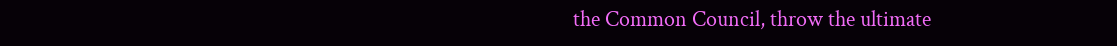the Common Council, throw the ultimate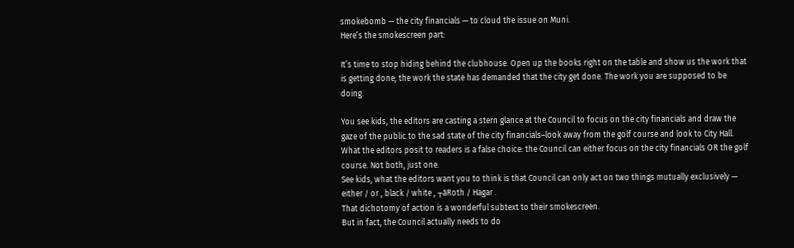smokebomb — the city financials — to cloud the issue on Muni.
Here’s the smokescreen part:

It’s time to stop hiding behind the clubhouse. Open up the books right on the table and show us the work that is getting done; the work the state has demanded that the city get done. The work you are supposed to be doing.

You see kids, the editors are casting a stern glance at the Council to focus on the city financials and draw the gaze of the public to the sad state of the city financials–look away from the golf course and look to City Hall.
What the editors posit to readers is a false choice: the Council can either focus on the city financials OR the golf course. Not both, just one.
See kids, what the editors want you to think is that Council can only act on two things mutually exclusively — either / or , black / white , ┬áRoth / Hagar .
That dichotomy of action is a wonderful subtext to their smokescreen.
But in fact, the Council actually needs to do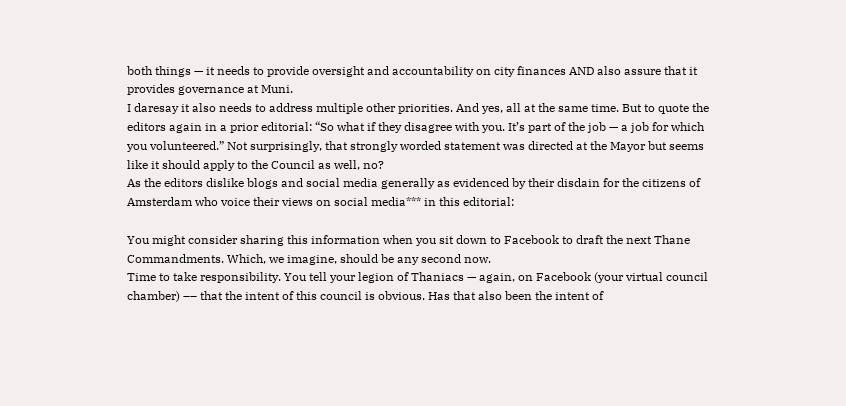both things — it needs to provide oversight and accountability on city finances AND also assure that it provides governance at Muni.
I daresay it also needs to address multiple other priorities. And yes, all at the same time. But to quote the editors again in a prior editorial: “So what if they disagree with you. It’s part of the job — a job for which you volunteered.” Not surprisingly, that strongly worded statement was directed at the Mayor but seems like it should apply to the Council as well, no?
As the editors dislike blogs and social media generally as evidenced by their disdain for the citizens of Amsterdam who voice their views on social media*** in this editorial:

You might consider sharing this information when you sit down to Facebook to draft the next Thane Commandments. Which, we imagine, should be any second now.
Time to take responsibility. You tell your legion of Thaniacs — again, on Facebook (your virtual council chamber) –– that the intent of this council is obvious. Has that also been the intent of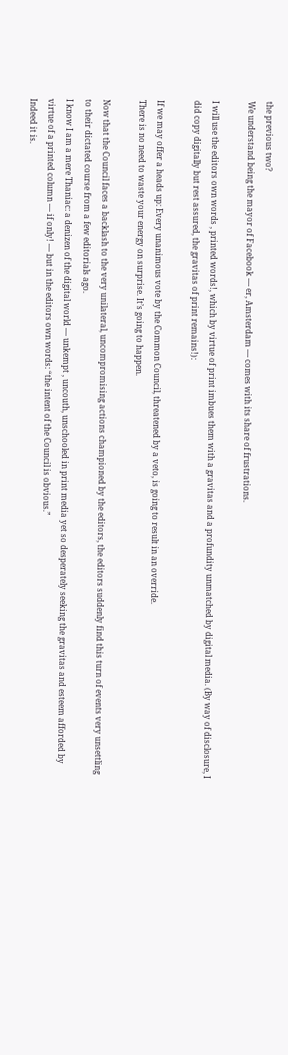the previous two?
We understand being the mayor of Facebook –– er, Amsterdam — comes with its share of frustrations.

I will use the editors own words , printed words!, which by virtue of print imbues them with a gravitas and a profundity unmatched by digital media. (By way of disclosure, I did copy digitally but rest assured, the gravitas of print remains!):

If we may offer a heads up: Every unanimous vote by the Common Council, threatened by a veto, is going to result in an override.
There is no need to waste your energy on surprise. It’s going to happen.

Now that the Council faces a backlash to the very unilateral, uncompromising actions championed by the editors, the editors suddenly find this turn of events very unsettling to their dictated course from a few editorials ago.
I know I am a mere Thaniac: a denizen of the digital world — unkempt , uncouth, unschooled in print media yet so desperately seeking the gravitas and esteem afforded by virtue of a printed column — if only! — but in the editors own words: “the intent of the Council is obvious.”
Indeed it is.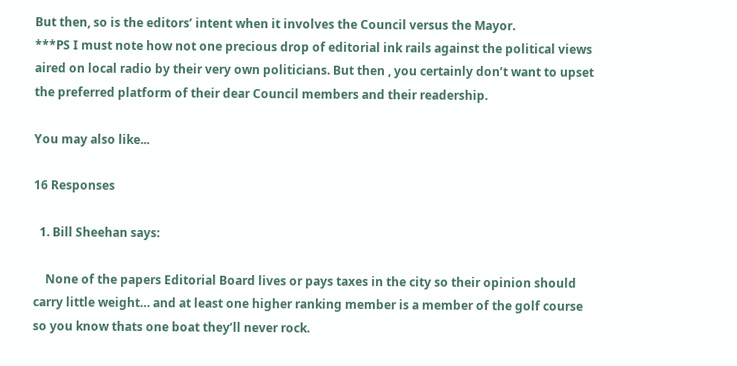But then, so is the editors’ intent when it involves the Council versus the Mayor.
***PS I must note how not one precious drop of editorial ink rails against the political views aired on local radio by their very own politicians. But then , you certainly don’t want to upset the preferred platform of their dear Council members and their readership.

You may also like...

16 Responses

  1. Bill Sheehan says:

    None of the papers Editorial Board lives or pays taxes in the city so their opinion should carry little weight… and at least one higher ranking member is a member of the golf course so you know thats one boat they’ll never rock.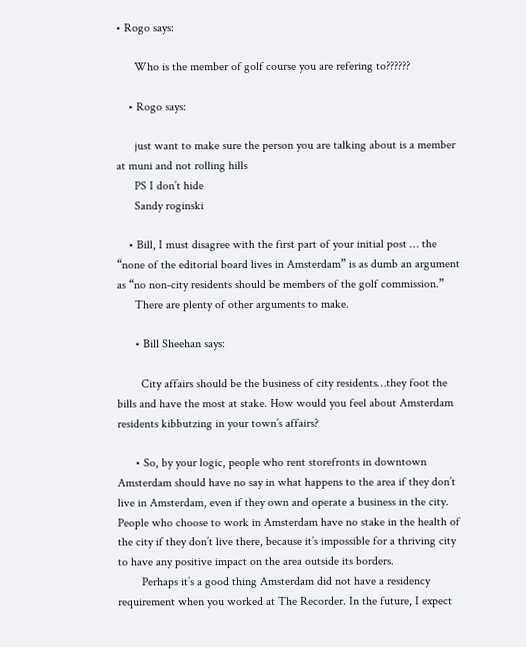• Rogo says:

      Who is the member of golf course you are refering to??????

    • Rogo says:

      just want to make sure the person you are talking about is a member at muni and not rolling hills
      PS I don’t hide
      Sandy roginski

    • Bill, I must disagree with the first part of your initial post … the “none of the editorial board lives in Amsterdam” is as dumb an argument as “no non-city residents should be members of the golf commission.”
      There are plenty of other arguments to make.

      • Bill Sheehan says:

        City affairs should be the business of city residents…they foot the bills and have the most at stake. How would you feel about Amsterdam residents kibbutzing in your town’s affairs?

      • So, by your logic, people who rent storefronts in downtown Amsterdam should have no say in what happens to the area if they don’t live in Amsterdam, even if they own and operate a business in the city. People who choose to work in Amsterdam have no stake in the health of the city if they don’t live there, because it’s impossible for a thriving city to have any positive impact on the area outside its borders.
        Perhaps it’s a good thing Amsterdam did not have a residency requirement when you worked at The Recorder. In the future, I expect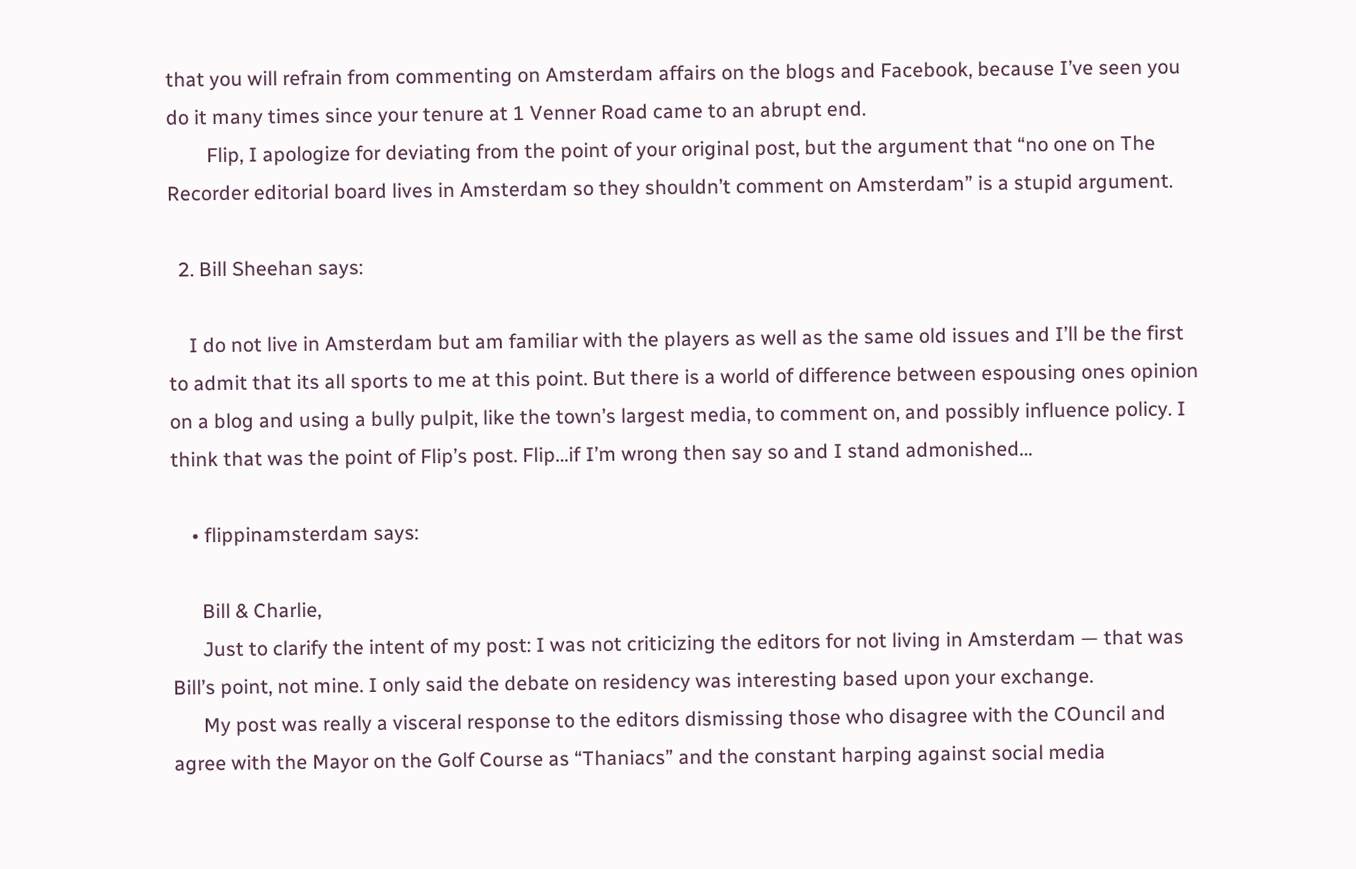that you will refrain from commenting on Amsterdam affairs on the blogs and Facebook, because I’ve seen you do it many times since your tenure at 1 Venner Road came to an abrupt end.
        Flip, I apologize for deviating from the point of your original post, but the argument that “no one on The Recorder editorial board lives in Amsterdam so they shouldn’t comment on Amsterdam” is a stupid argument.

  2. Bill Sheehan says:

    I do not live in Amsterdam but am familiar with the players as well as the same old issues and I’ll be the first to admit that its all sports to me at this point. But there is a world of difference between espousing ones opinion on a blog and using a bully pulpit, like the town’s largest media, to comment on, and possibly influence policy. I think that was the point of Flip’s post. Flip…if I’m wrong then say so and I stand admonished…

    • flippinamsterdam says:

      Bill & Charlie,
      Just to clarify the intent of my post: I was not criticizing the editors for not living in Amsterdam — that was Bill’s point, not mine. I only said the debate on residency was interesting based upon your exchange.
      My post was really a visceral response to the editors dismissing those who disagree with the COuncil and agree with the Mayor on the Golf Course as “Thaniacs” and the constant harping against social media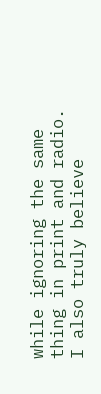while ignoring the same thing in print and radio. I also truly believe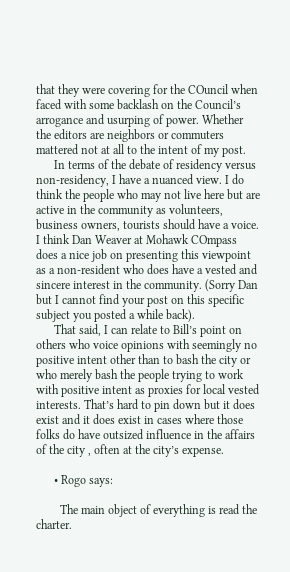that they were covering for the COuncil when faced with some backlash on the Council’s arrogance and usurping of power. Whether the editors are neighbors or commuters mattered not at all to the intent of my post.
      In terms of the debate of residency versus non-residency, I have a nuanced view. I do think the people who may not live here but are active in the community as volunteers, business owners, tourists should have a voice. I think Dan Weaver at Mohawk COmpass does a nice job on presenting this viewpoint as a non-resident who does have a vested and sincere interest in the community. (Sorry Dan but I cannot find your post on this specific subject you posted a while back).
      That said, I can relate to Bill’s point on others who voice opinions with seemingly no positive intent other than to bash the city or who merely bash the people trying to work with positive intent as proxies for local vested interests. That’s hard to pin down but it does exist and it does exist in cases where those folks do have outsized influence in the affairs of the city , often at the city’s expense.

      • Rogo says:

        The main object of everything is read the charter.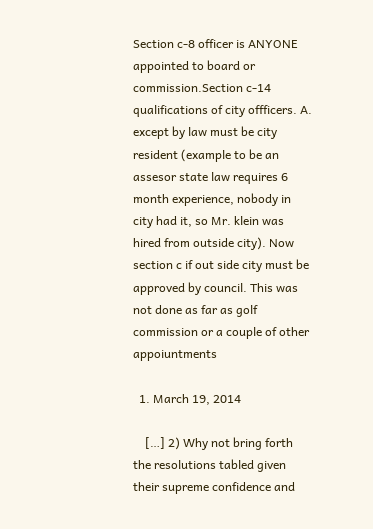Section c-8 officer is ANYONE appointed to board or commission.Section c-14 qualifications of city offficers. A. except by law must be city resident (example to be an assesor state law requires 6 month experience, nobody in city had it, so Mr. klein was hired from outside city). Now section c if out side city must be approved by council. This was not done as far as golf commission or a couple of other appoiuntments

  1. March 19, 2014

    […] 2) Why not bring forth the resolutions tabled given their supreme confidence and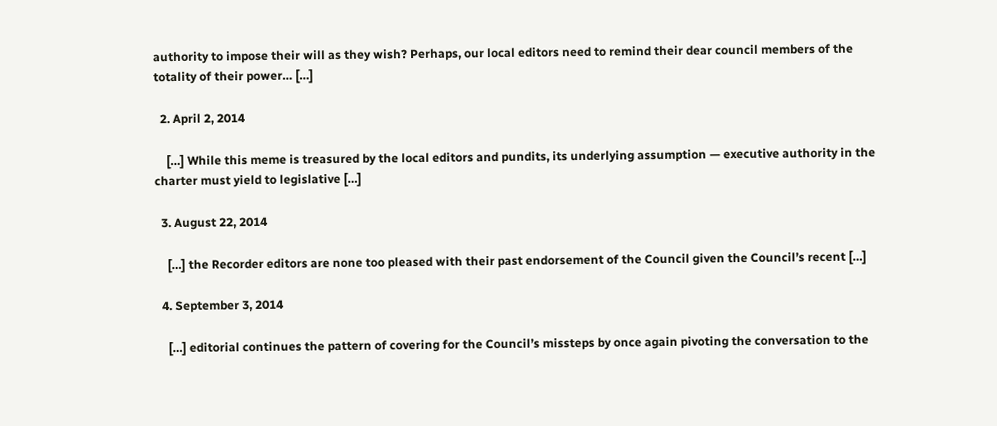authority to impose their will as they wish? Perhaps, our local editors need to remind their dear council members of the totality of their power… […]

  2. April 2, 2014

    […] While this meme is treasured by the local editors and pundits, its underlying assumption — executive authority in the charter must yield to legislative […]

  3. August 22, 2014

    […] the Recorder editors are none too pleased with their past endorsement of the Council given the Council’s recent […]

  4. September 3, 2014

    […] editorial continues the pattern of covering for the Council’s missteps by once again pivoting the conversation to the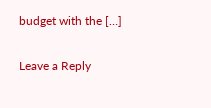budget with the […]

Leave a Reply